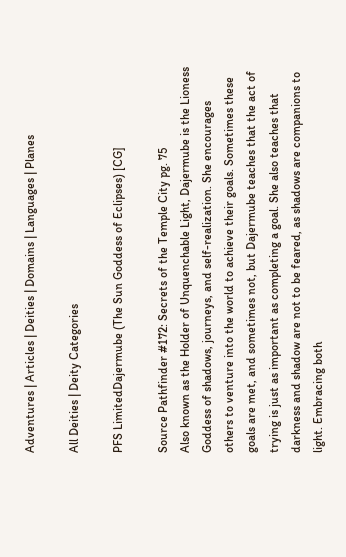Adventures | Articles | Deities | Domains | Languages | Planes

All Deities | Deity Categories

PFS LimitedDajermube (The Sun Goddess of Eclipses) [CG]

Source Pathfinder #172: Secrets of the Temple City pg. 75
Also known as the Holder of Unquenchable Light, Dajermube is the Lioness Goddess of shadows, journeys, and self-realization. She encourages others to venture into the world to achieve their goals. Sometimes these goals are met, and sometimes not, but Dajermube teaches that the act of trying is just as important as completing a goal. She also teaches that darkness and shadow are not to be feared, as shadows are companions to light. Embracing both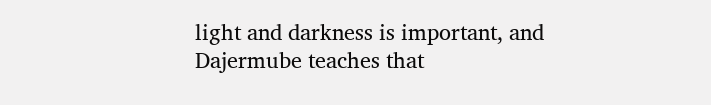light and darkness is important, and Dajermube teaches that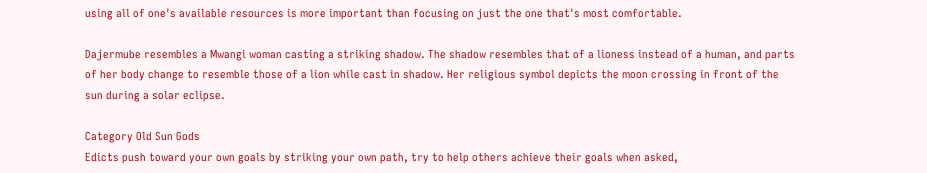using all of one's available resources is more important than focusing on just the one that's most comfortable.

Dajermube resembles a Mwangi woman casting a striking shadow. The shadow resembles that of a lioness instead of a human, and parts of her body change to resemble those of a lion while cast in shadow. Her religious symbol depicts the moon crossing in front of the sun during a solar eclipse.

Category Old Sun Gods
Edicts push toward your own goals by striking your own path, try to help others achieve their goals when asked,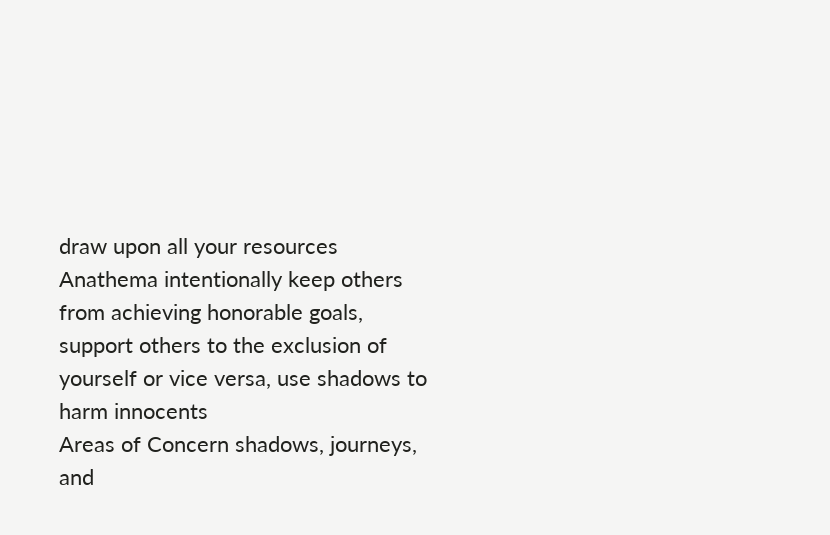draw upon all your resources
Anathema intentionally keep others from achieving honorable goals, support others to the exclusion of yourself or vice versa, use shadows to harm innocents
Areas of Concern shadows, journeys, and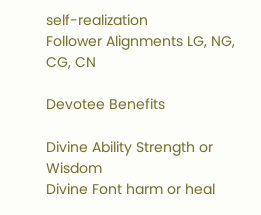self-realization
Follower Alignments LG, NG, CG, CN

Devotee Benefits

Divine Ability Strength or Wisdom
Divine Font harm or heal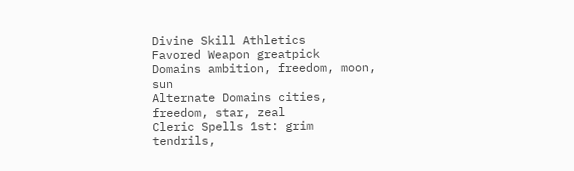Divine Skill Athletics
Favored Weapon greatpick
Domains ambition, freedom, moon, sun
Alternate Domains cities, freedom, star, zeal
Cleric Spells 1st: grim tendrils,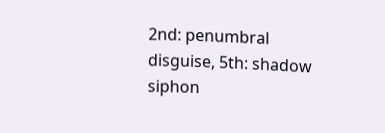2nd: penumbral disguise, 5th: shadow siphon